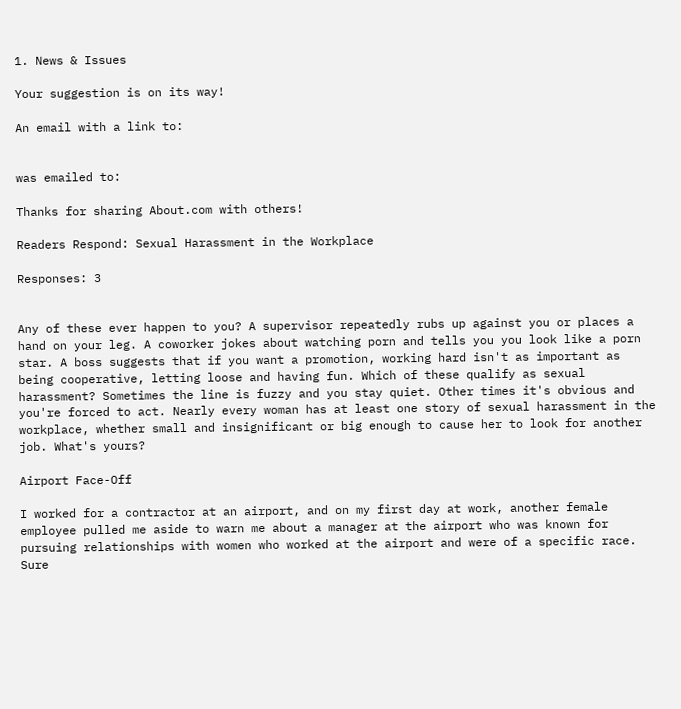1. News & Issues

Your suggestion is on its way!

An email with a link to:


was emailed to:

Thanks for sharing About.com with others!

Readers Respond: Sexual Harassment in the Workplace

Responses: 3


Any of these ever happen to you? A supervisor repeatedly rubs up against you or places a hand on your leg. A coworker jokes about watching porn and tells you you look like a porn star. A boss suggests that if you want a promotion, working hard isn't as important as being cooperative, letting loose and having fun. Which of these qualify as sexual harassment? Sometimes the line is fuzzy and you stay quiet. Other times it's obvious and you're forced to act. Nearly every woman has at least one story of sexual harassment in the workplace, whether small and insignificant or big enough to cause her to look for another job. What's yours?

Airport Face-Off

I worked for a contractor at an airport, and on my first day at work, another female employee pulled me aside to warn me about a manager at the airport who was known for pursuing relationships with women who worked at the airport and were of a specific race. Sure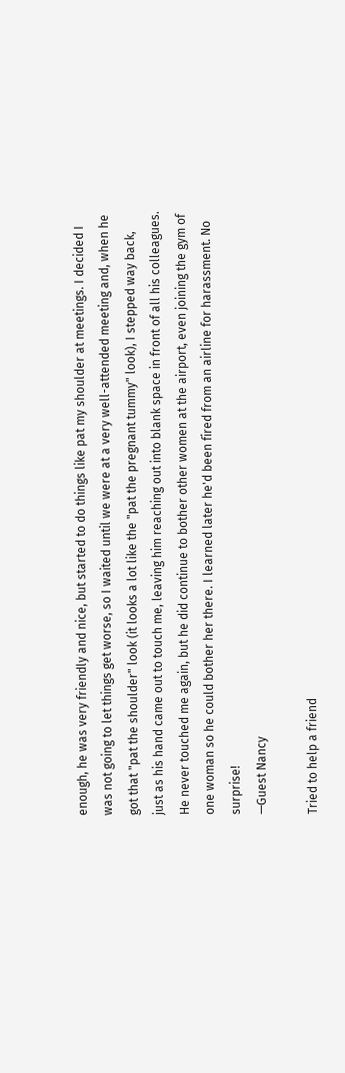enough, he was very friendly and nice, but started to do things like pat my shoulder at meetings. I decided I was not going to let things get worse, so I waited until we were at a very well-attended meeting and, when he got that "pat the shoulder" look (it looks a lot like the "pat the pregnant tummy" look), I stepped way back, just as his hand came out to touch me, leaving him reaching out into blank space in front of all his colleagues. He never touched me again, but he did continue to bother other women at the airport, even joining the gym of one woman so he could bother her there. I learned later he'd been fired from an airline for harassment. No surprise!
—Guest Nancy

Tried to help a friend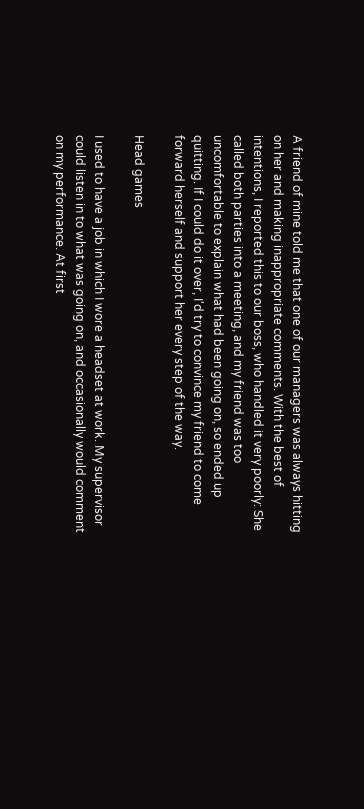A friend of mine told me that one of our managers was always hitting on her and making inappropriate comments. With the best of intentions, I reported this to our boss, who handled it very poorly: She called both parties into a meeting, and my friend was too uncomfortable to explain what had been going on, so ended up quitting. If I could do it over, I'd try to convince my friend to come forward herself and support her every step of the way.

Head games

I used to have a job in which I wore a headset at work. My supervisor could listen in to what was going on, and occasionally would comment on my performance. At first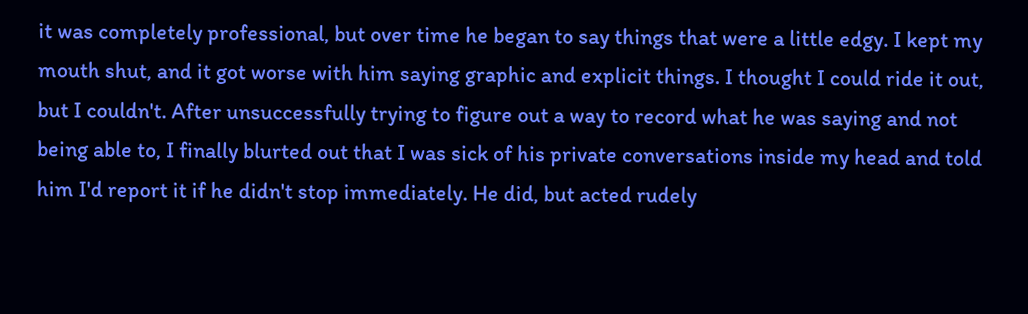it was completely professional, but over time he began to say things that were a little edgy. I kept my mouth shut, and it got worse with him saying graphic and explicit things. I thought I could ride it out, but I couldn't. After unsuccessfully trying to figure out a way to record what he was saying and not being able to, I finally blurted out that I was sick of his private conversations inside my head and told him I'd report it if he didn't stop immediately. He did, but acted rudely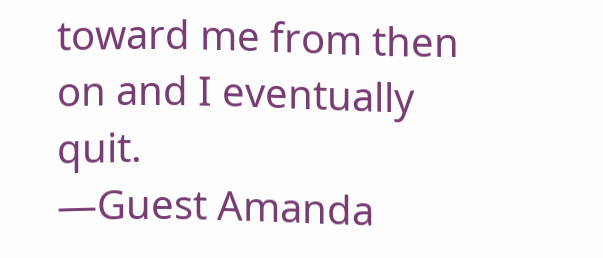toward me from then on and I eventually quit.
—Guest Amanda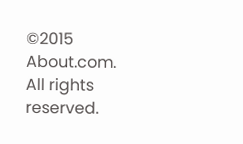©2015 About.com. All rights reserved.